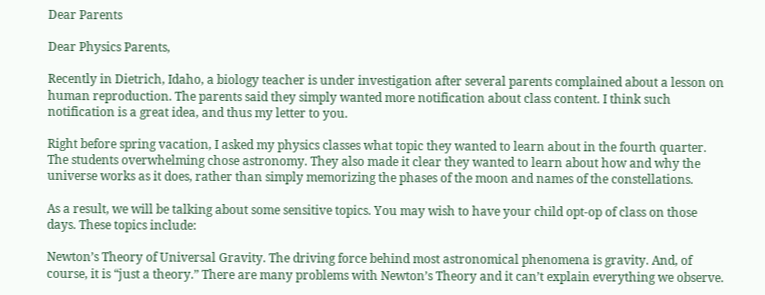Dear Parents

Dear Physics Parents,

Recently in Dietrich, Idaho, a biology teacher is under investigation after several parents complained about a lesson on human reproduction. The parents said they simply wanted more notification about class content. I think such notification is a great idea, and thus my letter to you.

Right before spring vacation, I asked my physics classes what topic they wanted to learn about in the fourth quarter. The students overwhelming chose astronomy. They also made it clear they wanted to learn about how and why the universe works as it does, rather than simply memorizing the phases of the moon and names of the constellations.

As a result, we will be talking about some sensitive topics. You may wish to have your child opt-op of class on those days. These topics include:

Newton’s Theory of Universal Gravity. The driving force behind most astronomical phenomena is gravity. And, of course, it is “just a theory.” There are many problems with Newton’s Theory and it can’t explain everything we observe.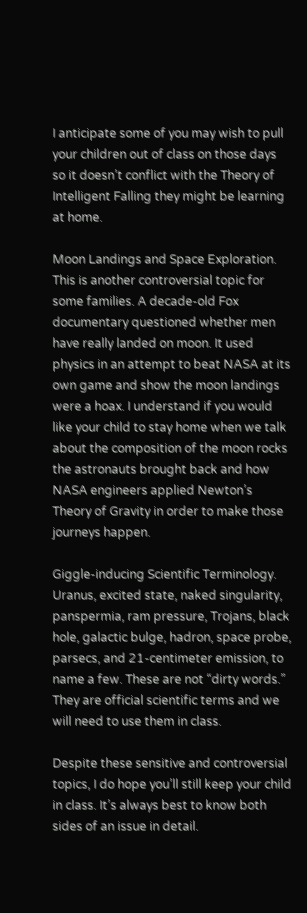I anticipate some of you may wish to pull your children out of class on those days so it doesn’t conflict with the Theory of Intelligent Falling they might be learning at home.

Moon Landings and Space Exploration. This is another controversial topic for some families. A decade-old Fox documentary questioned whether men have really landed on moon. It used physics in an attempt to beat NASA at its own game and show the moon landings were a hoax. I understand if you would like your child to stay home when we talk about the composition of the moon rocks the astronauts brought back and how NASA engineers applied Newton’s Theory of Gravity in order to make those journeys happen.

Giggle-inducing Scientific Terminology. Uranus, excited state, naked singularity, panspermia, ram pressure, Trojans, black hole, galactic bulge, hadron, space probe, parsecs, and 21-centimeter emission, to name a few. These are not “dirty words.” They are official scientific terms and we will need to use them in class.

Despite these sensitive and controversial topics, I do hope you’ll still keep your child in class. It’s always best to know both sides of an issue in detail.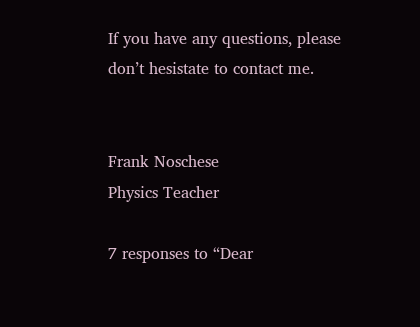If you have any questions, please don’t hesistate to contact me.


Frank Noschese
Physics Teacher

7 responses to “Dear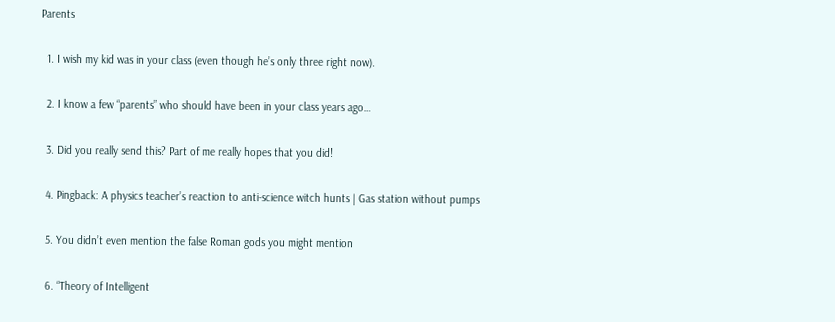Parents

  1. I wish my kid was in your class (even though he’s only three right now).

  2. I know a few “parents” who should have been in your class years ago…

  3. Did you really send this? Part of me really hopes that you did!

  4. Pingback: A physics teacher’s reaction to anti-science witch hunts | Gas station without pumps

  5. You didn’t even mention the false Roman gods you might mention

  6. “Theory of Intelligent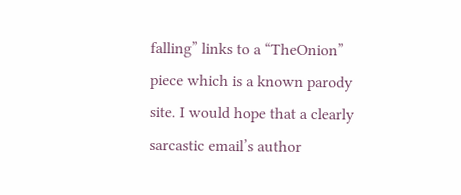falling” links to a “TheOnion” piece which is a known parody site. I would hope that a clearly sarcastic email’s author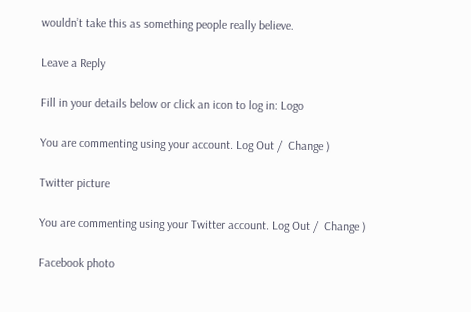wouldn’t take this as something people really believe.

Leave a Reply

Fill in your details below or click an icon to log in: Logo

You are commenting using your account. Log Out /  Change )

Twitter picture

You are commenting using your Twitter account. Log Out /  Change )

Facebook photo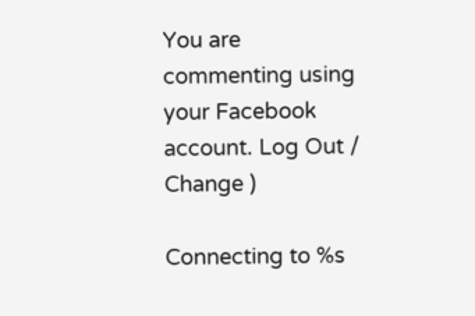You are commenting using your Facebook account. Log Out /  Change )

Connecting to %s